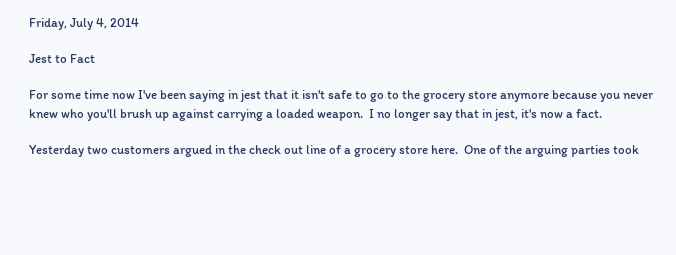Friday, July 4, 2014

Jest to Fact

For some time now I've been saying in jest that it isn't safe to go to the grocery store anymore because you never knew who you'll brush up against carrying a loaded weapon.  I no longer say that in jest, it's now a fact.

Yesterday two customers argued in the check out line of a grocery store here.  One of the arguing parties took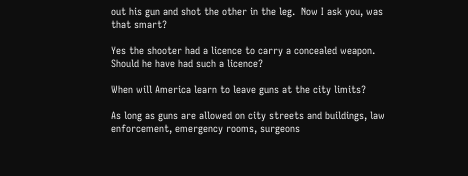out his gun and shot the other in the leg.  Now I ask you, was that smart?

Yes the shooter had a licence to carry a concealed weapon.  Should he have had such a licence?

When will America learn to leave guns at the city limits?

As long as guns are allowed on city streets and buildings, law enforcement, emergency rooms, surgeons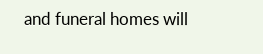and funeral homes will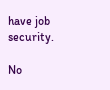have job security.

No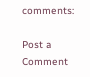comments:

Post a Comment